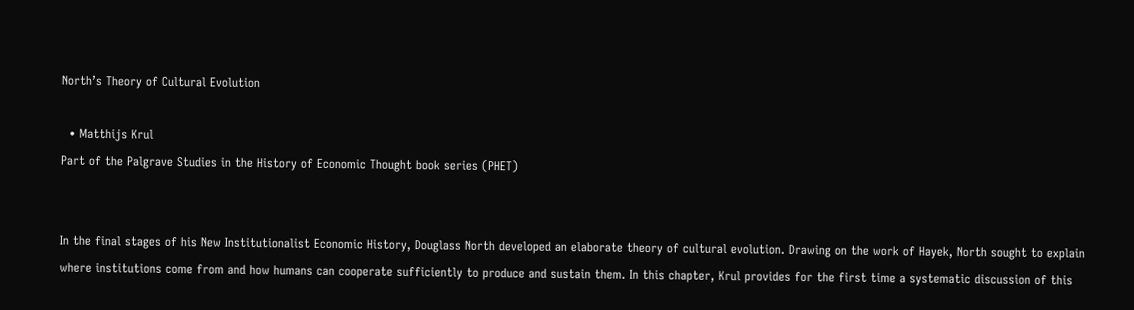North’s Theory of Cultural Evolution

  • Matthijs Krul
Part of the Palgrave Studies in the History of Economic Thought book series (PHET)


In the final stages of his New Institutionalist Economic History, Douglass North developed an elaborate theory of cultural evolution. Drawing on the work of Hayek, North sought to explain where institutions come from and how humans can cooperate sufficiently to produce and sustain them. In this chapter, Krul provides for the first time a systematic discussion of this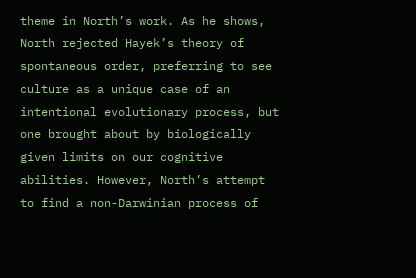theme in North’s work. As he shows, North rejected Hayek’s theory of spontaneous order, preferring to see culture as a unique case of an intentional evolutionary process, but one brought about by biologically given limits on our cognitive abilities. However, North’s attempt to find a non-Darwinian process of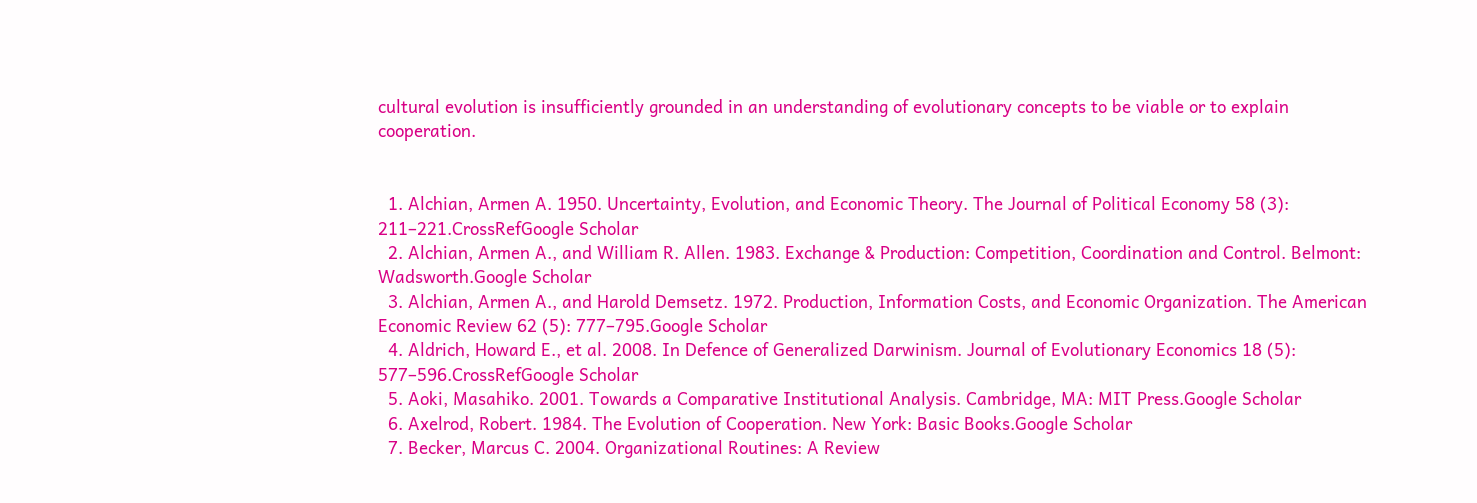cultural evolution is insufficiently grounded in an understanding of evolutionary concepts to be viable or to explain cooperation.


  1. Alchian, Armen A. 1950. Uncertainty, Evolution, and Economic Theory. The Journal of Political Economy 58 (3): 211–221.CrossRefGoogle Scholar
  2. Alchian, Armen A., and William R. Allen. 1983. Exchange & Production: Competition, Coordination and Control. Belmont: Wadsworth.Google Scholar
  3. Alchian, Armen A., and Harold Demsetz. 1972. Production, Information Costs, and Economic Organization. The American Economic Review 62 (5): 777–795.Google Scholar
  4. Aldrich, Howard E., et al. 2008. In Defence of Generalized Darwinism. Journal of Evolutionary Economics 18 (5): 577–596.CrossRefGoogle Scholar
  5. Aoki, Masahiko. 2001. Towards a Comparative Institutional Analysis. Cambridge, MA: MIT Press.Google Scholar
  6. Axelrod, Robert. 1984. The Evolution of Cooperation. New York: Basic Books.Google Scholar
  7. Becker, Marcus C. 2004. Organizational Routines: A Review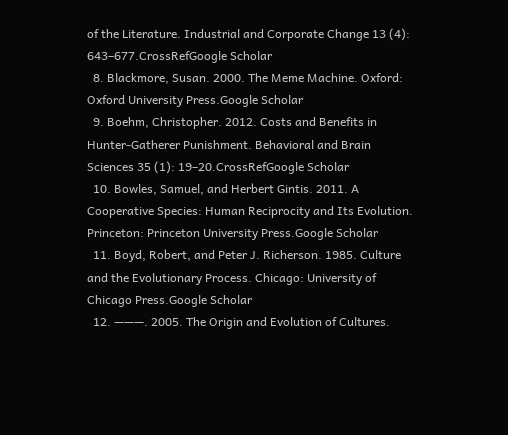of the Literature. Industrial and Corporate Change 13 (4): 643–677.CrossRefGoogle Scholar
  8. Blackmore, Susan. 2000. The Meme Machine. Oxford: Oxford University Press.Google Scholar
  9. Boehm, Christopher. 2012. Costs and Benefits in Hunter-Gatherer Punishment. Behavioral and Brain Sciences 35 (1): 19–20.CrossRefGoogle Scholar
  10. Bowles, Samuel, and Herbert Gintis. 2011. A Cooperative Species: Human Reciprocity and Its Evolution. Princeton: Princeton University Press.Google Scholar
  11. Boyd, Robert, and Peter J. Richerson. 1985. Culture and the Evolutionary Process. Chicago: University of Chicago Press.Google Scholar
  12. ———. 2005. The Origin and Evolution of Cultures.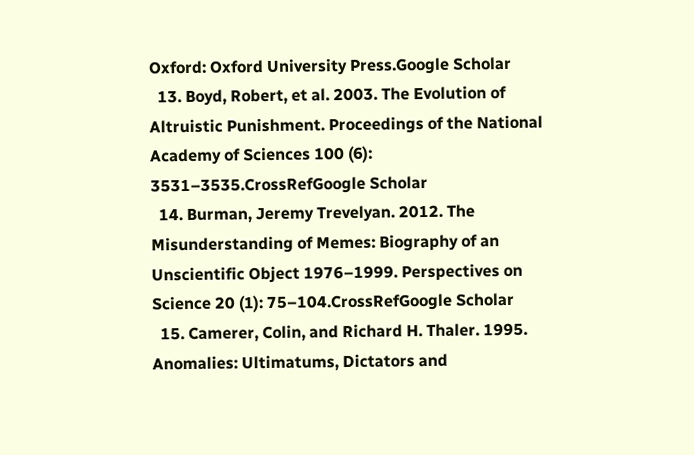Oxford: Oxford University Press.Google Scholar
  13. Boyd, Robert, et al. 2003. The Evolution of Altruistic Punishment. Proceedings of the National Academy of Sciences 100 (6): 3531–3535.CrossRefGoogle Scholar
  14. Burman, Jeremy Trevelyan. 2012. The Misunderstanding of Memes: Biography of an Unscientific Object 1976–1999. Perspectives on Science 20 (1): 75–104.CrossRefGoogle Scholar
  15. Camerer, Colin, and Richard H. Thaler. 1995. Anomalies: Ultimatums, Dictators and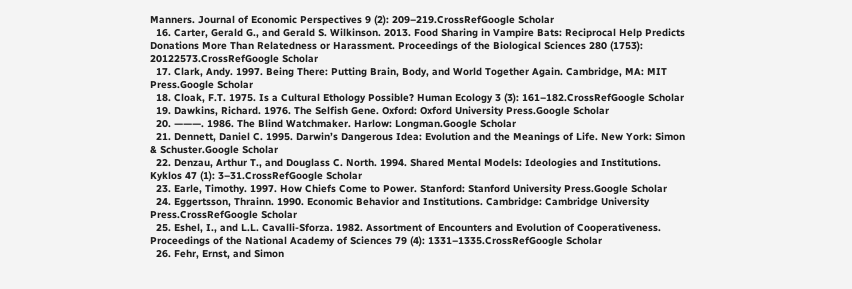Manners. Journal of Economic Perspectives 9 (2): 209–219.CrossRefGoogle Scholar
  16. Carter, Gerald G., and Gerald S. Wilkinson. 2013. Food Sharing in Vampire Bats: Reciprocal Help Predicts Donations More Than Relatedness or Harassment. Proceedings of the Biological Sciences 280 (1753): 20122573.CrossRefGoogle Scholar
  17. Clark, Andy. 1997. Being There: Putting Brain, Body, and World Together Again. Cambridge, MA: MIT Press.Google Scholar
  18. Cloak, F.T. 1975. Is a Cultural Ethology Possible? Human Ecology 3 (3): 161–182.CrossRefGoogle Scholar
  19. Dawkins, Richard. 1976. The Selfish Gene. Oxford: Oxford University Press.Google Scholar
  20. ———. 1986. The Blind Watchmaker. Harlow: Longman.Google Scholar
  21. Dennett, Daniel C. 1995. Darwin’s Dangerous Idea: Evolution and the Meanings of Life. New York: Simon & Schuster.Google Scholar
  22. Denzau, Arthur T., and Douglass C. North. 1994. Shared Mental Models: Ideologies and Institutions. Kyklos 47 (1): 3–31.CrossRefGoogle Scholar
  23. Earle, Timothy. 1997. How Chiefs Come to Power. Stanford: Stanford University Press.Google Scholar
  24. Eggertsson, Thrainn. 1990. Economic Behavior and Institutions. Cambridge: Cambridge University Press.CrossRefGoogle Scholar
  25. Eshel, I., and L.L. Cavalli-Sforza. 1982. Assortment of Encounters and Evolution of Cooperativeness. Proceedings of the National Academy of Sciences 79 (4): 1331–1335.CrossRefGoogle Scholar
  26. Fehr, Ernst, and Simon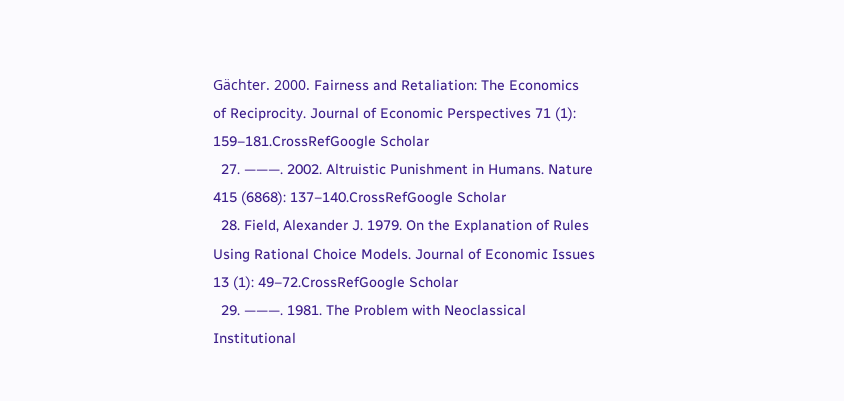Gächter. 2000. Fairness and Retaliation: The Economics of Reciprocity. Journal of Economic Perspectives 71 (1): 159–181.CrossRefGoogle Scholar
  27. ———. 2002. Altruistic Punishment in Humans. Nature 415 (6868): 137–140.CrossRefGoogle Scholar
  28. Field, Alexander J. 1979. On the Explanation of Rules Using Rational Choice Models. Journal of Economic Issues 13 (1): 49–72.CrossRefGoogle Scholar
  29. ———. 1981. The Problem with Neoclassical Institutional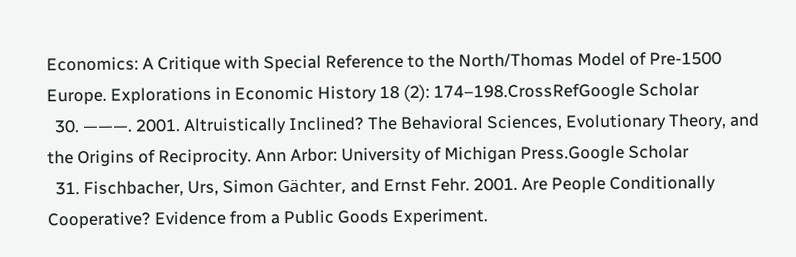Economics: A Critique with Special Reference to the North/Thomas Model of Pre-1500 Europe. Explorations in Economic History 18 (2): 174–198.CrossRefGoogle Scholar
  30. ———. 2001. Altruistically Inclined? The Behavioral Sciences, Evolutionary Theory, and the Origins of Reciprocity. Ann Arbor: University of Michigan Press.Google Scholar
  31. Fischbacher, Urs, Simon Gächter, and Ernst Fehr. 2001. Are People Conditionally Cooperative? Evidence from a Public Goods Experiment.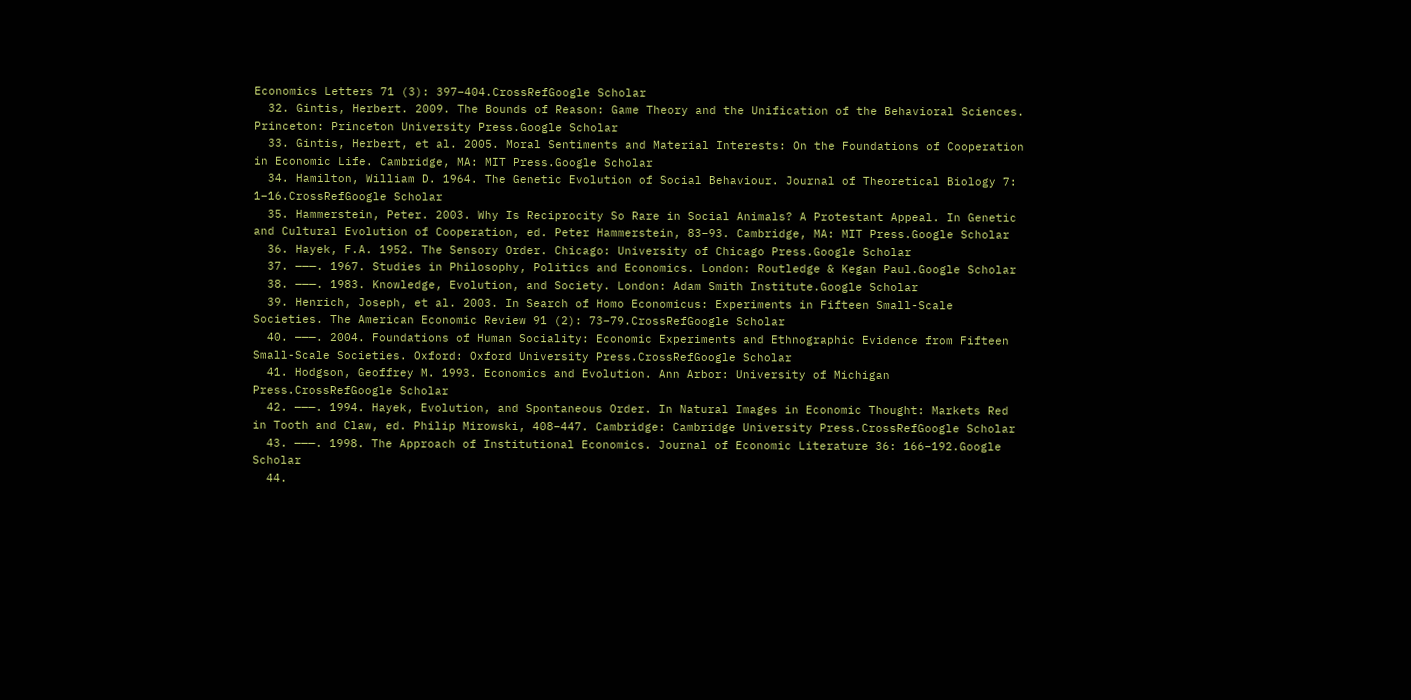Economics Letters 71 (3): 397–404.CrossRefGoogle Scholar
  32. Gintis, Herbert. 2009. The Bounds of Reason: Game Theory and the Unification of the Behavioral Sciences. Princeton: Princeton University Press.Google Scholar
  33. Gintis, Herbert, et al. 2005. Moral Sentiments and Material Interests: On the Foundations of Cooperation in Economic Life. Cambridge, MA: MIT Press.Google Scholar
  34. Hamilton, William D. 1964. The Genetic Evolution of Social Behaviour. Journal of Theoretical Biology 7: 1–16.CrossRefGoogle Scholar
  35. Hammerstein, Peter. 2003. Why Is Reciprocity So Rare in Social Animals? A Protestant Appeal. In Genetic and Cultural Evolution of Cooperation, ed. Peter Hammerstein, 83–93. Cambridge, MA: MIT Press.Google Scholar
  36. Hayek, F.A. 1952. The Sensory Order. Chicago: University of Chicago Press.Google Scholar
  37. ———. 1967. Studies in Philosophy, Politics and Economics. London: Routledge & Kegan Paul.Google Scholar
  38. ———. 1983. Knowledge, Evolution, and Society. London: Adam Smith Institute.Google Scholar
  39. Henrich, Joseph, et al. 2003. In Search of Homo Economicus: Experiments in Fifteen Small-Scale Societies. The American Economic Review 91 (2): 73–79.CrossRefGoogle Scholar
  40. ———. 2004. Foundations of Human Sociality: Economic Experiments and Ethnographic Evidence from Fifteen Small-Scale Societies. Oxford: Oxford University Press.CrossRefGoogle Scholar
  41. Hodgson, Geoffrey M. 1993. Economics and Evolution. Ann Arbor: University of Michigan Press.CrossRefGoogle Scholar
  42. ———. 1994. Hayek, Evolution, and Spontaneous Order. In Natural Images in Economic Thought: Markets Red in Tooth and Claw, ed. Philip Mirowski, 408–447. Cambridge: Cambridge University Press.CrossRefGoogle Scholar
  43. ———. 1998. The Approach of Institutional Economics. Journal of Economic Literature 36: 166–192.Google Scholar
  44.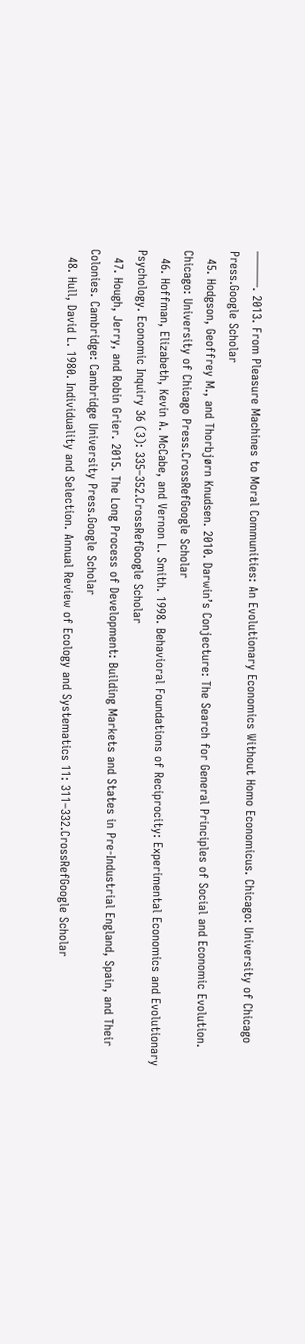———. 2013. From Pleasure Machines to Moral Communities: An Evolutionary Economics Without Homo Economicus. Chicago: University of Chicago Press.Google Scholar
  45. Hodgson, Geoffrey M., and Thorbjørn Knudsen. 2010. Darwin’s Conjecture: The Search for General Principles of Social and Economic Evolution. Chicago: University of Chicago Press.CrossRefGoogle Scholar
  46. Hoffman, Elizabeth, Kevin A. McCabe, and Vernon L. Smith. 1998. Behavioral Foundations of Reciprocity: Experimental Economics and Evolutionary Psychology. Economic Inquiry 36 (3): 335–352.CrossRefGoogle Scholar
  47. Hough, Jerry, and Robin Grier. 2015. The Long Process of Development: Building Markets and States in Pre-Industrial England, Spain, and Their Colonies. Cambridge: Cambridge University Press.Google Scholar
  48. Hull, David L. 1980. Individuality and Selection. Annual Review of Ecology and Systematics 11: 311–332.CrossRefGoogle Scholar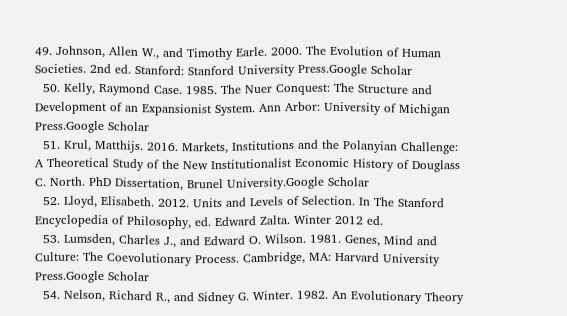49. Johnson, Allen W., and Timothy Earle. 2000. The Evolution of Human Societies. 2nd ed. Stanford: Stanford University Press.Google Scholar
  50. Kelly, Raymond Case. 1985. The Nuer Conquest: The Structure and Development of an Expansionist System. Ann Arbor: University of Michigan Press.Google Scholar
  51. Krul, Matthijs. 2016. Markets, Institutions and the Polanyian Challenge: A Theoretical Study of the New Institutionalist Economic History of Douglass C. North. PhD Dissertation, Brunel University.Google Scholar
  52. Lloyd, Elisabeth. 2012. Units and Levels of Selection. In The Stanford Encyclopedia of Philosophy, ed. Edward Zalta. Winter 2012 ed.
  53. Lumsden, Charles J., and Edward O. Wilson. 1981. Genes, Mind and Culture: The Coevolutionary Process. Cambridge, MA: Harvard University Press.Google Scholar
  54. Nelson, Richard R., and Sidney G. Winter. 1982. An Evolutionary Theory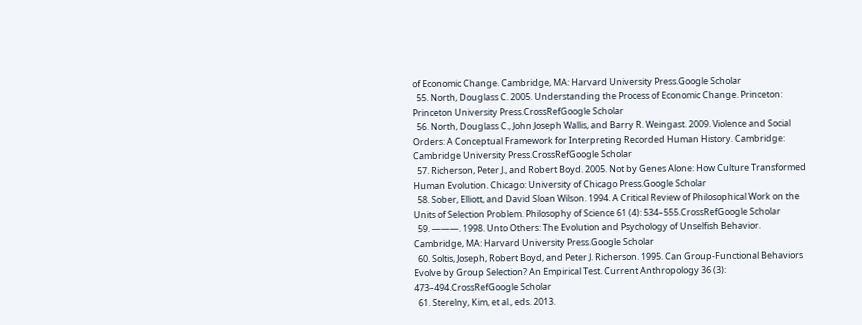of Economic Change. Cambridge, MA: Harvard University Press.Google Scholar
  55. North, Douglass C. 2005. Understanding the Process of Economic Change. Princeton: Princeton University Press.CrossRefGoogle Scholar
  56. North, Douglass C., John Joseph Wallis, and Barry R. Weingast. 2009. Violence and Social Orders: A Conceptual Framework for Interpreting Recorded Human History. Cambridge: Cambridge University Press.CrossRefGoogle Scholar
  57. Richerson, Peter J., and Robert Boyd. 2005. Not by Genes Alone: How Culture Transformed Human Evolution. Chicago: University of Chicago Press.Google Scholar
  58. Sober, Elliott, and David Sloan Wilson. 1994. A Critical Review of Philosophical Work on the Units of Selection Problem. Philosophy of Science 61 (4): 534–555.CrossRefGoogle Scholar
  59. ———. 1998. Unto Others: The Evolution and Psychology of Unselfish Behavior. Cambridge, MA: Harvard University Press.Google Scholar
  60. Soltis, Joseph, Robert Boyd, and Peter J. Richerson. 1995. Can Group-Functional Behaviors Evolve by Group Selection? An Empirical Test. Current Anthropology 36 (3): 473–494.CrossRefGoogle Scholar
  61. Sterelny, Kim, et al., eds. 2013.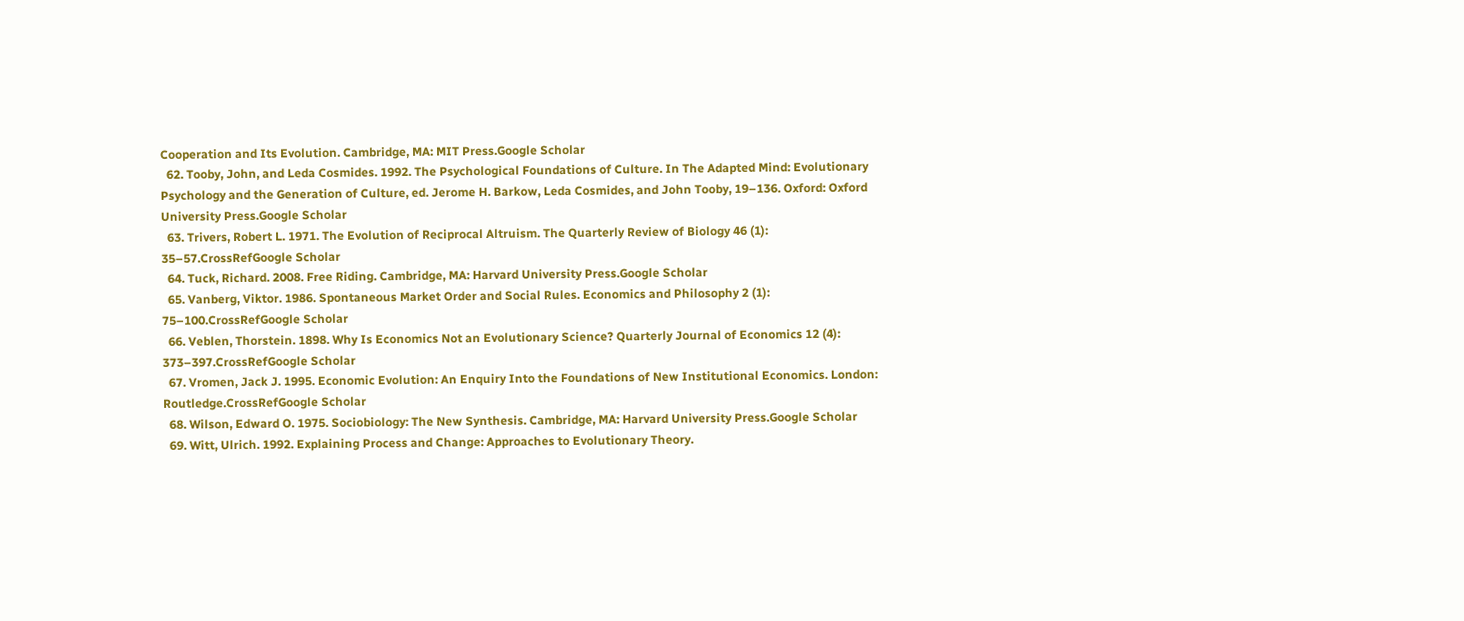Cooperation and Its Evolution. Cambridge, MA: MIT Press.Google Scholar
  62. Tooby, John, and Leda Cosmides. 1992. The Psychological Foundations of Culture. In The Adapted Mind: Evolutionary Psychology and the Generation of Culture, ed. Jerome H. Barkow, Leda Cosmides, and John Tooby, 19–136. Oxford: Oxford University Press.Google Scholar
  63. Trivers, Robert L. 1971. The Evolution of Reciprocal Altruism. The Quarterly Review of Biology 46 (1): 35–57.CrossRefGoogle Scholar
  64. Tuck, Richard. 2008. Free Riding. Cambridge, MA: Harvard University Press.Google Scholar
  65. Vanberg, Viktor. 1986. Spontaneous Market Order and Social Rules. Economics and Philosophy 2 (1): 75–100.CrossRefGoogle Scholar
  66. Veblen, Thorstein. 1898. Why Is Economics Not an Evolutionary Science? Quarterly Journal of Economics 12 (4): 373–397.CrossRefGoogle Scholar
  67. Vromen, Jack J. 1995. Economic Evolution: An Enquiry Into the Foundations of New Institutional Economics. London: Routledge.CrossRefGoogle Scholar
  68. Wilson, Edward O. 1975. Sociobiology: The New Synthesis. Cambridge, MA: Harvard University Press.Google Scholar
  69. Witt, Ulrich. 1992. Explaining Process and Change: Approaches to Evolutionary Theory.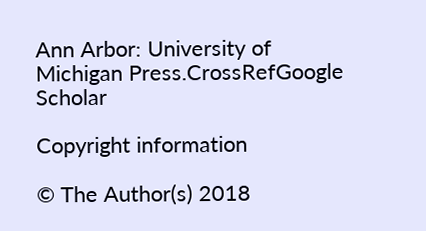Ann Arbor: University of Michigan Press.CrossRefGoogle Scholar

Copyright information

© The Author(s) 2018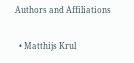Authors and Affiliations

  • Matthijs Krul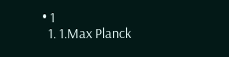• 1
  1. 1.Max Planck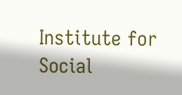Institute for Social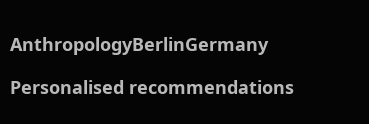AnthropologyBerlinGermany

Personalised recommendations